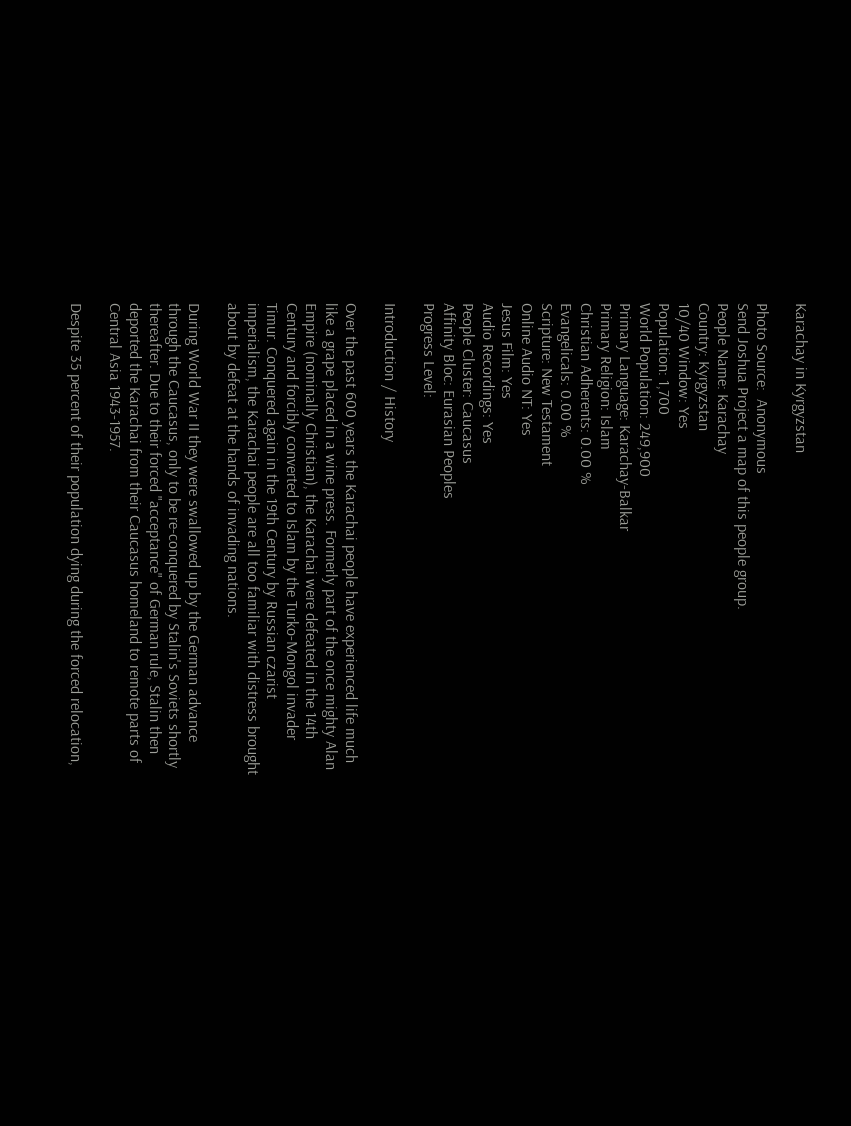Karachay in Kyrgyzstan

Photo Source:  Anonymous
Send Joshua Project a map of this people group.
People Name: Karachay
Country: Kyrgyzstan
10/40 Window: Yes
Population: 1,700
World Population: 249,900
Primary Language: Karachay-Balkar
Primary Religion: Islam
Christian Adherents: 0.00 %
Evangelicals: 0.00 %
Scripture: New Testament
Online Audio NT: Yes
Jesus Film: Yes
Audio Recordings: Yes
People Cluster: Caucasus
Affinity Bloc: Eurasian Peoples
Progress Level:

Introduction / History

Over the past 600 years the Karachai people have experienced life much like a grape placed in a wine press. Formerly part of the once mighty Alan Empire (nominally Christian), the Karachai were defeated in the 14th Century and forcibly converted to Islam by the Turko-Mongol invader Timur. Conquered again in the 19th Century by Russian czarist imperialism, the Karachai people are all too familiar with distress brought about by defeat at the hands of invading nations.

During World War II they were swallowed up by the German advance through the Caucasus, only to be re-conquered by Stalin's Soviets shortly thereafter. Due to their forced "acceptance" of German rule, Stalin then deported the Karachai from their Caucasus homeland to remote parts of Central Asia 1943-1957.

Despite 35 percent of their population dying during the forced relocation,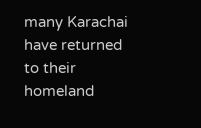many Karachai have returned to their homeland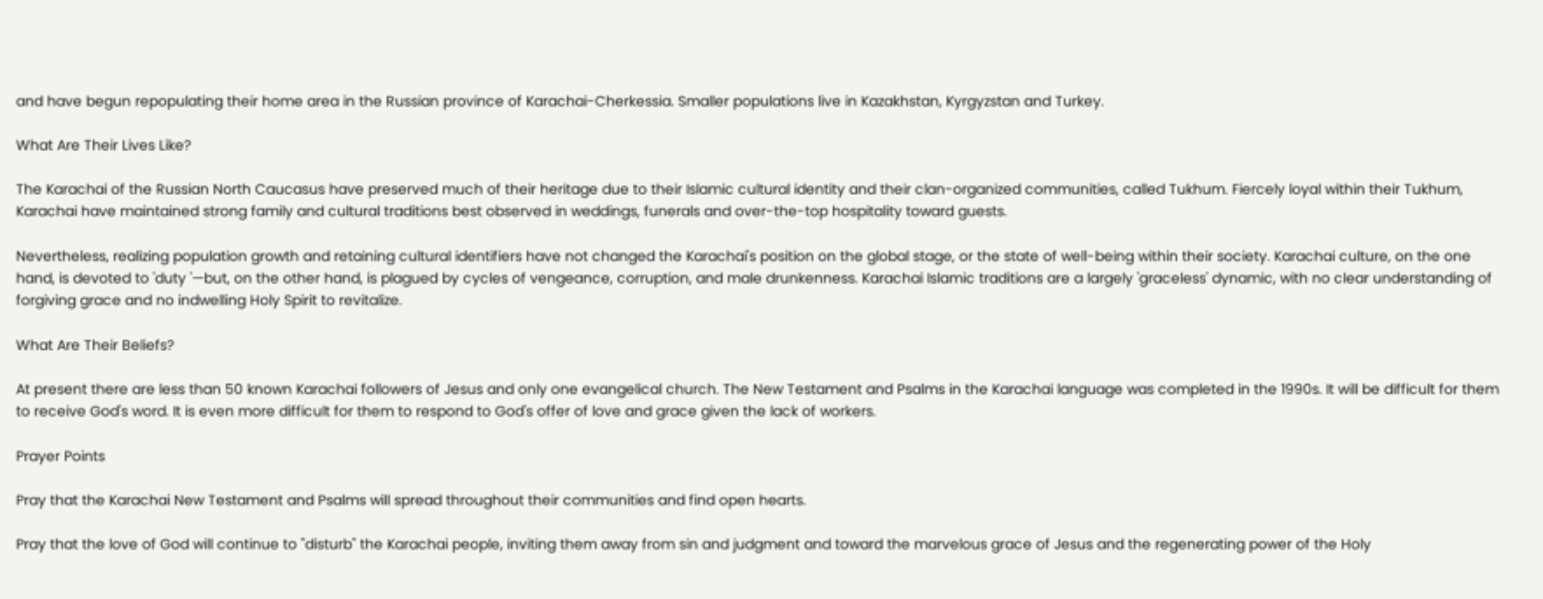and have begun repopulating their home area in the Russian province of Karachai-Cherkessia. Smaller populations live in Kazakhstan, Kyrgyzstan and Turkey.

What Are Their Lives Like?

The Karachai of the Russian North Caucasus have preserved much of their heritage due to their Islamic cultural identity and their clan-organized communities, called Tukhum. Fiercely loyal within their Tukhum, Karachai have maintained strong family and cultural traditions best observed in weddings, funerals and over-the-top hospitality toward guests.

Nevertheless, realizing population growth and retaining cultural identifiers have not changed the Karachai's position on the global stage, or the state of well-being within their society. Karachai culture, on the one hand, is devoted to 'duty '—but, on the other hand, is plagued by cycles of vengeance, corruption, and male drunkenness. Karachai Islamic traditions are a largely 'graceless' dynamic, with no clear understanding of forgiving grace and no indwelling Holy Spirit to revitalize.

What Are Their Beliefs?

At present there are less than 50 known Karachai followers of Jesus and only one evangelical church. The New Testament and Psalms in the Karachai language was completed in the 1990s. It will be difficult for them to receive God's word. It is even more difficult for them to respond to God's offer of love and grace given the lack of workers.

Prayer Points

Pray that the Karachai New Testament and Psalms will spread throughout their communities and find open hearts.

Pray that the love of God will continue to "disturb" the Karachai people, inviting them away from sin and judgment and toward the marvelous grace of Jesus and the regenerating power of the Holy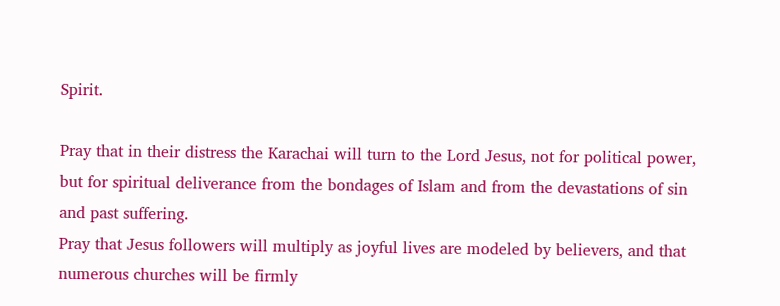Spirit.

Pray that in their distress the Karachai will turn to the Lord Jesus, not for political power, but for spiritual deliverance from the bondages of Islam and from the devastations of sin and past suffering.
Pray that Jesus followers will multiply as joyful lives are modeled by believers, and that numerous churches will be firmly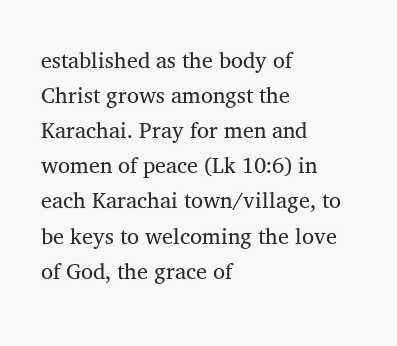established as the body of Christ grows amongst the Karachai. Pray for men and women of peace (Lk 10:6) in each Karachai town/village, to be keys to welcoming the love of God, the grace of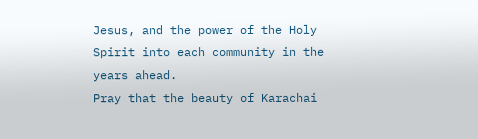Jesus, and the power of the Holy Spirit into each community in the years ahead.
Pray that the beauty of Karachai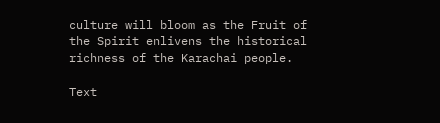culture will bloom as the Fruit of the Spirit enlivens the historical richness of the Karachai people.

Text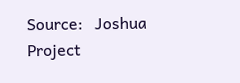Source:   Joshua Project